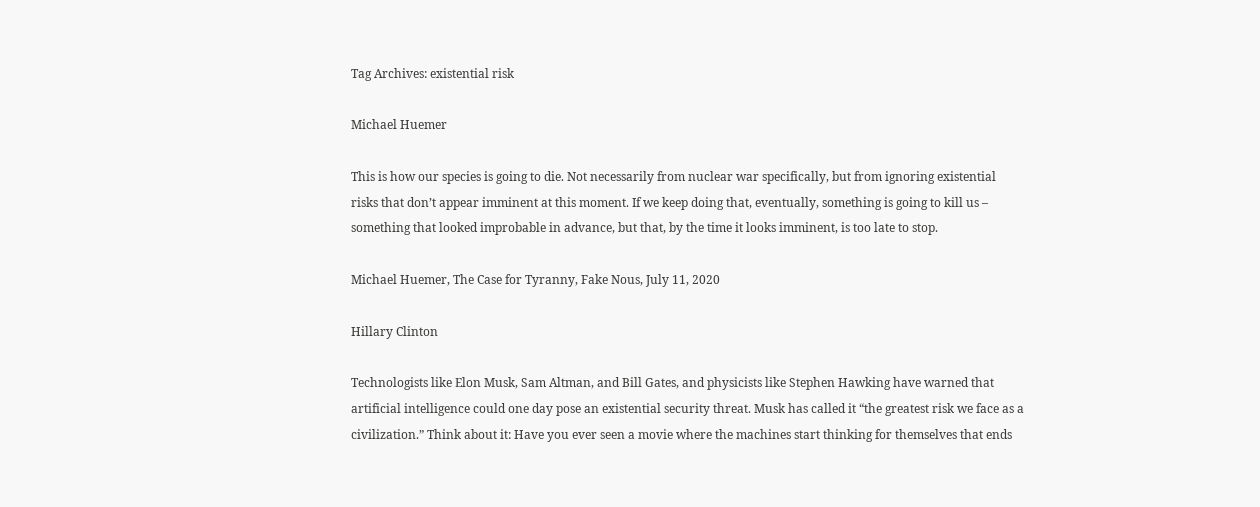Tag Archives: existential risk

Michael Huemer

This is how our species is going to die. Not necessarily from nuclear war specifically, but from ignoring existential risks that don’t appear imminent at this moment. If we keep doing that, eventually, something is going to kill us – something that looked improbable in advance, but that, by the time it looks imminent, is too late to stop.

Michael Huemer, The Case for Tyranny, Fake Nous, July 11, 2020

Hillary Clinton

Technologists like Elon Musk, Sam Altman, and Bill Gates, and physicists like Stephen Hawking have warned that artificial intelligence could one day pose an existential security threat. Musk has called it “the greatest risk we face as a civilization.” Think about it: Have you ever seen a movie where the machines start thinking for themselves that ends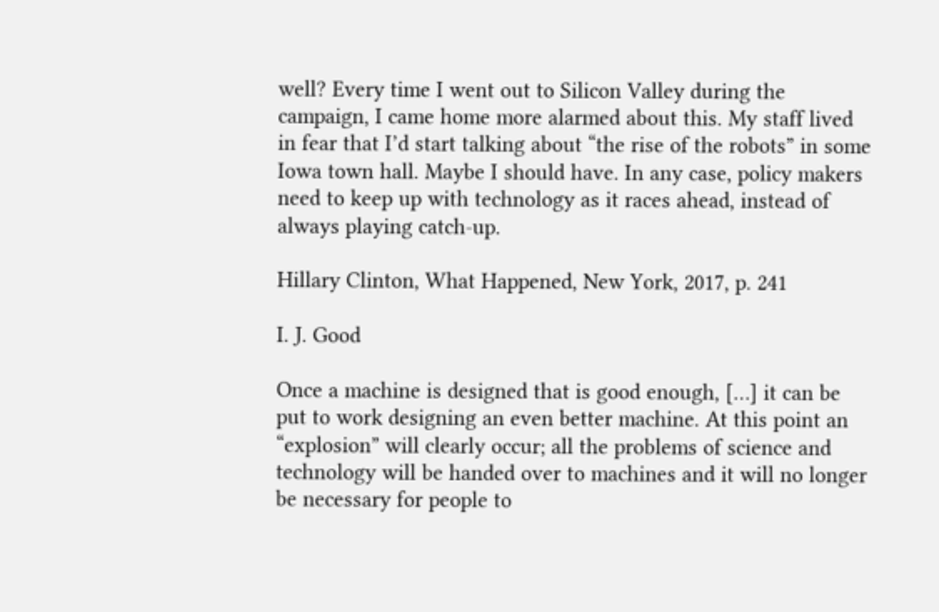well? Every time I went out to Silicon Valley during the campaign, I came home more alarmed about this. My staff lived in fear that I’d start talking about “the rise of the robots” in some Iowa town hall. Maybe I should have. In any case, policy makers need to keep up with technology as it races ahead, instead of always playing catch-up.

Hillary Clinton, What Happened, New York, 2017, p. 241

I. J. Good

Once a machine is designed that is good enough, […] it can be put to work designing an even better machine. At this point an “explosion” will clearly occur; all the problems of science and technology will be handed over to machines and it will no longer be necessary for people to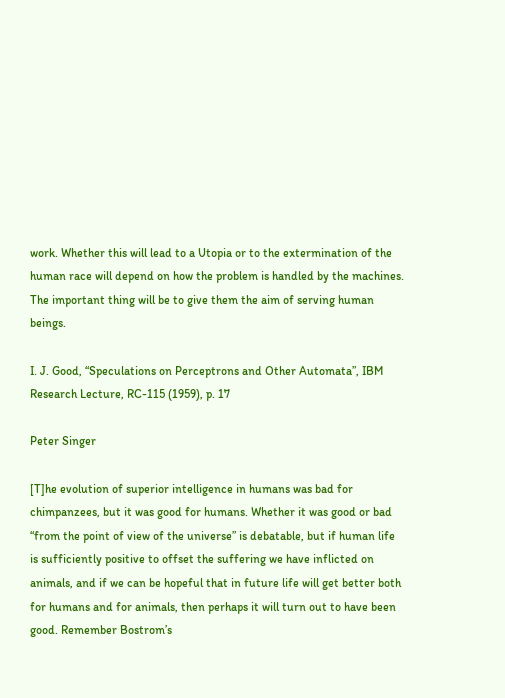work. Whether this will lead to a Utopia or to the extermination of the human race will depend on how the problem is handled by the machines. The important thing will be to give them the aim of serving human beings.

I. J. Good, “Speculations on Perceptrons and Other Automata”, IBM Research Lecture, RC-115 (1959), p. 17

Peter Singer

[T]he evolution of superior intelligence in humans was bad for chimpanzees, but it was good for humans. Whether it was good or bad “from the point of view of the universe” is debatable, but if human life is sufficiently positive to offset the suffering we have inflicted on animals, and if we can be hopeful that in future life will get better both for humans and for animals, then perhaps it will turn out to have been good. Remember Bostrom’s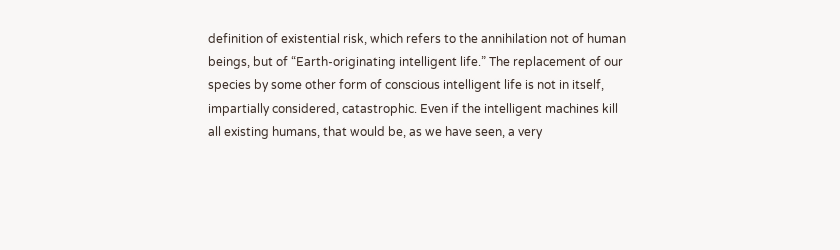definition of existential risk, which refers to the annihilation not of human beings, but of “Earth-originating intelligent life.” The replacement of our species by some other form of conscious intelligent life is not in itself, impartially considered, catastrophic. Even if the intelligent machines kill all existing humans, that would be, as we have seen, a very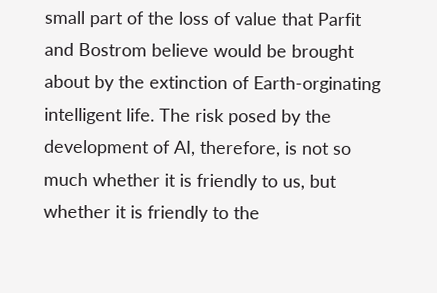small part of the loss of value that Parfit and Bostrom believe would be brought about by the extinction of Earth-orginating intelligent life. The risk posed by the development of AI, therefore, is not so much whether it is friendly to us, but whether it is friendly to the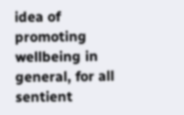idea of promoting wellbeing in general, for all sentient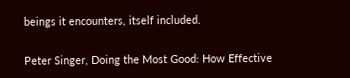beings it encounters, itself included.

Peter Singer, Doing the Most Good: How Effective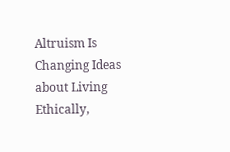Altruism Is Changing Ideas about Living Ethically,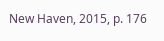New Haven, 2015, p. 176